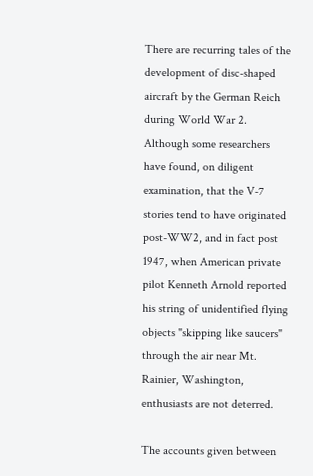There are recurring tales of the development of disc-shaped aircraft by the German Reich during World War 2. Although some researchers have found, on diligent examination, that the V-7 stories tend to have originated post-WW2, and in fact post 1947, when American private pilot Kenneth Arnold reported his string of unidentified flying objects "skipping like saucers" through the air near Mt. Rainier, Washington, enthusiasts are not deterred.

The accounts given between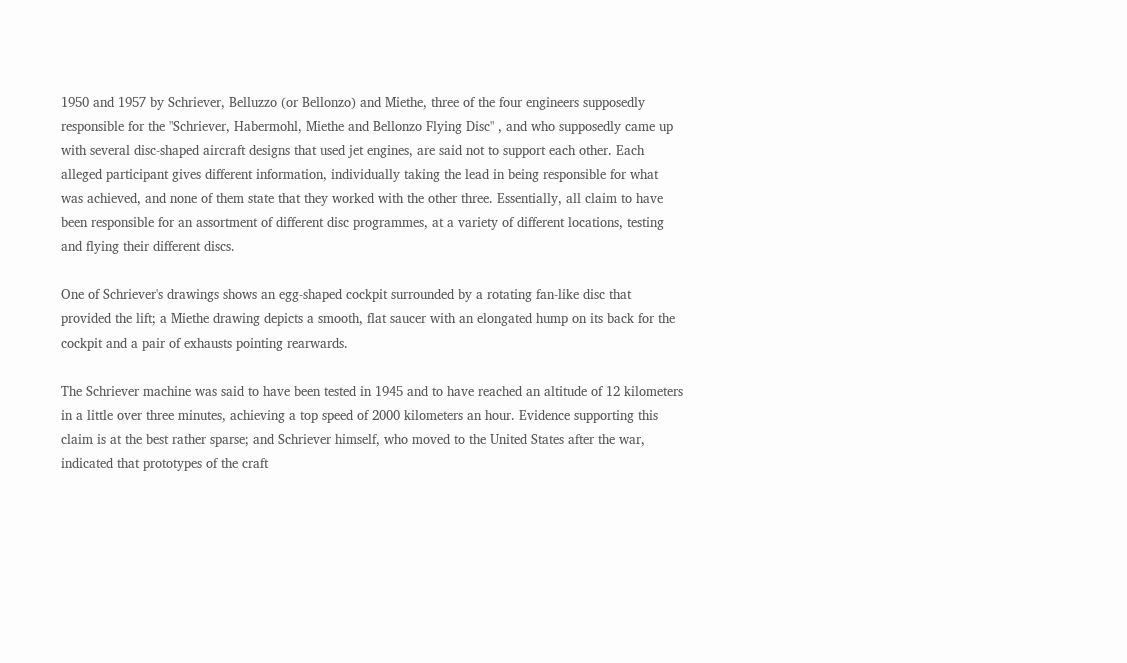1950 and 1957 by Schriever, Belluzzo (or Bellonzo) and Miethe, three of the four engineers supposedly responsible for the "Schriever, Habermohl, Miethe and Bellonzo Flying Disc" , and who supposedly came up with several disc-shaped aircraft designs that used jet engines, are said not to support each other. Each alleged participant gives different information, individually taking the lead in being responsible for what was achieved, and none of them state that they worked with the other three. Essentially, all claim to have been responsible for an assortment of different disc programmes, at a variety of different locations, testing and flying their different discs.

One of Schriever's drawings shows an egg-shaped cockpit surrounded by a rotating fan-like disc that provided the lift; a Miethe drawing depicts a smooth, flat saucer with an elongated hump on its back for the cockpit and a pair of exhausts pointing rearwards.

The Schriever machine was said to have been tested in 1945 and to have reached an altitude of 12 kilometers in a little over three minutes, achieving a top speed of 2000 kilometers an hour. Evidence supporting this claim is at the best rather sparse; and Schriever himself, who moved to the United States after the war, indicated that prototypes of the craft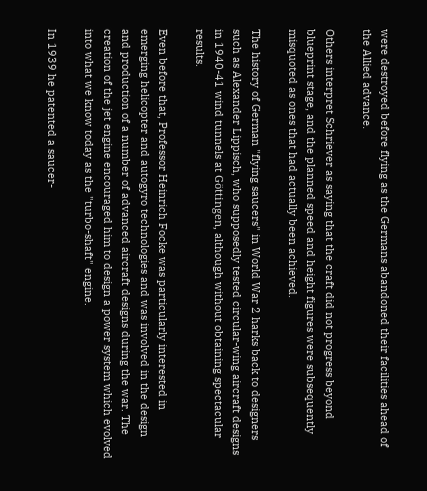were destroyed before flying as the Germans abandoned their facilities ahead of the Allied advance.

Others interpret Schriever as saying that the craft did not progress beyond blueprint stage, and the planned speed and height figures were subsequently misquoted as ones that had actually been achieved.

The history of German "flying saucers" in World War 2 harks back to designers such as Alexander Lippisch, who supposedly tested circular-wing aircraft designs in 1940-41 wind tunnels at Göttingen, although without obtaining spectacular results.

Even before that, Professor Heinrich Focke was particularly interested in emerging helicopter and autogyro technologies and was involved in the design and production of a number of advanced aircraft designs during the war. The creation of the jet engine encouraged him to design a power system which evolved into what we know today as the "turbo-shaft" engine.

In 1939 he patented a saucer-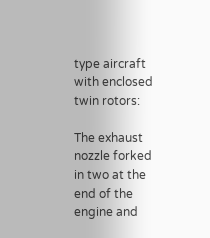type aircraft with enclosed twin rotors:

The exhaust nozzle forked in two at the end of the engine and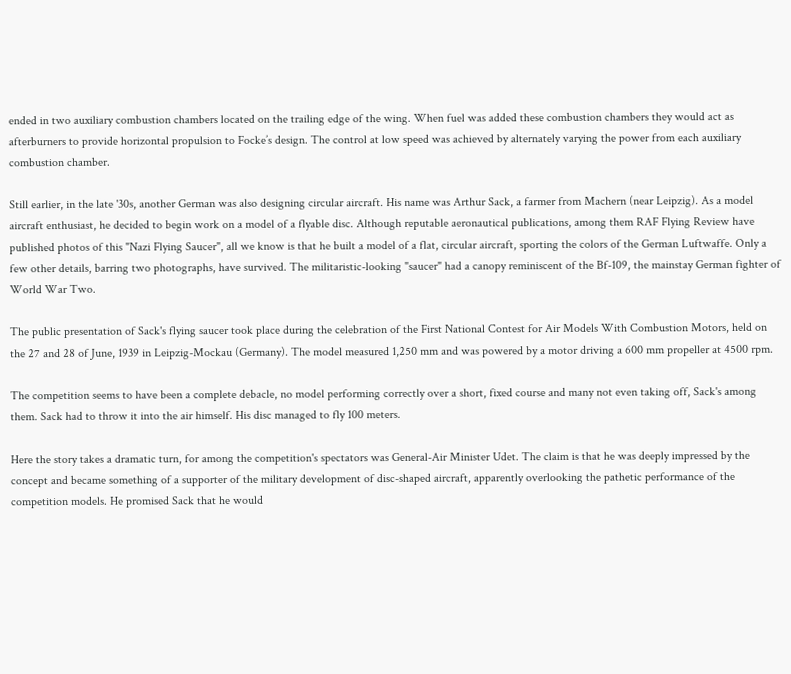ended in two auxiliary combustion chambers located on the trailing edge of the wing. When fuel was added these combustion chambers they would act as afterburners to provide horizontal propulsion to Focke’s design. The control at low speed was achieved by alternately varying the power from each auxiliary combustion chamber.

Still earlier, in the late '30s, another German was also designing circular aircraft. His name was Arthur Sack, a farmer from Machern (near Leipzig). As a model aircraft enthusiast, he decided to begin work on a model of a flyable disc. Although reputable aeronautical publications, among them RAF Flying Review have published photos of this "Nazi Flying Saucer", all we know is that he built a model of a flat, circular aircraft, sporting the colors of the German Luftwaffe. Only a few other details, barring two photographs, have survived. The militaristic-looking "saucer" had a canopy reminiscent of the Bf-109, the mainstay German fighter of World War Two.

The public presentation of Sack's flying saucer took place during the celebration of the First National Contest for Air Models With Combustion Motors, held on the 27 and 28 of June, 1939 in Leipzig-Mockau (Germany). The model measured 1,250 mm and was powered by a motor driving a 600 mm propeller at 4500 rpm.

The competition seems to have been a complete debacle, no model performing correctly over a short, fixed course and many not even taking off, Sack's among them. Sack had to throw it into the air himself. His disc managed to fly 100 meters.

Here the story takes a dramatic turn, for among the competition's spectators was General-Air Minister Udet. The claim is that he was deeply impressed by the concept and became something of a supporter of the military development of disc-shaped aircraft, apparently overlooking the pathetic performance of the competition models. He promised Sack that he would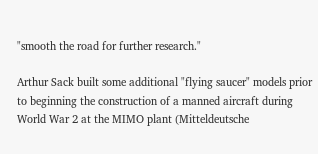"smooth the road for further research."

Arthur Sack built some additional "flying saucer" models prior to beginning the construction of a manned aircraft during World War 2 at the MIMO plant (Mitteldeutsche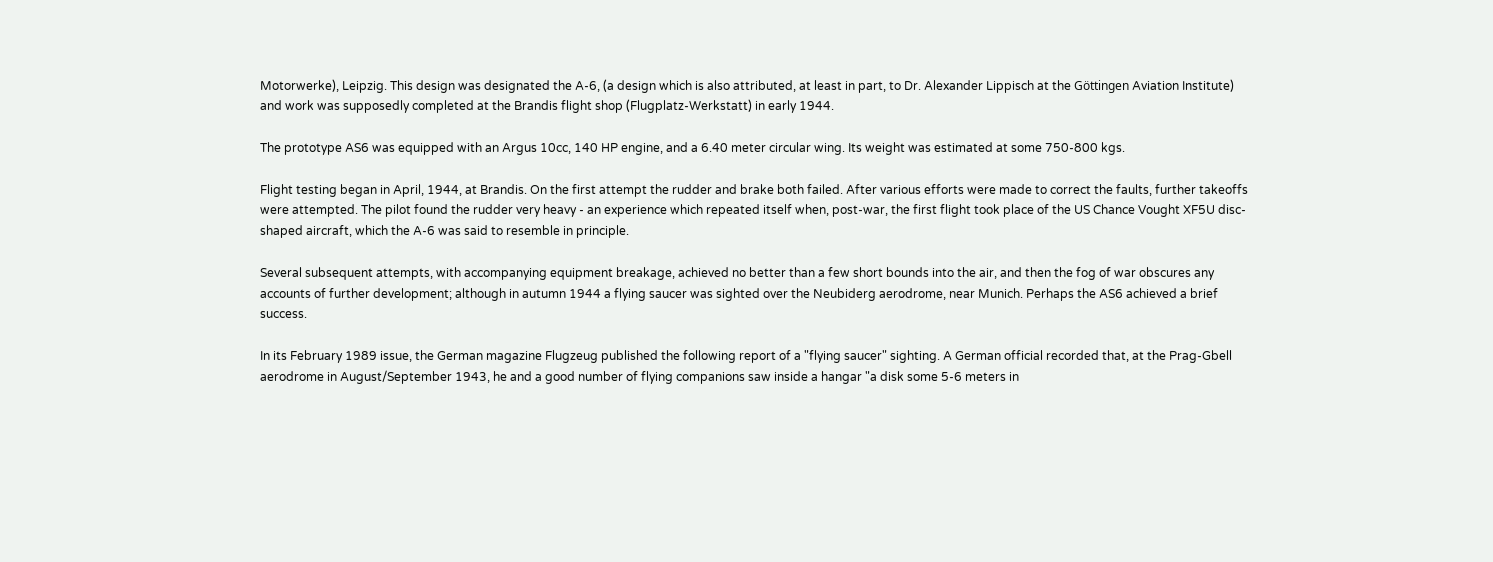Motorwerke), Leipzig. This design was designated the A-6, (a design which is also attributed, at least in part, to Dr. Alexander Lippisch at the Göttingen Aviation Institute) and work was supposedly completed at the Brandis flight shop (Flugplatz-Werkstatt) in early 1944.

The prototype AS6 was equipped with an Argus 10cc, 140 HP engine, and a 6.40 meter circular wing. Its weight was estimated at some 750-800 kgs.

Flight testing began in April, 1944, at Brandis. On the first attempt the rudder and brake both failed. After various efforts were made to correct the faults, further takeoffs were attempted. The pilot found the rudder very heavy - an experience which repeated itself when, post-war, the first flight took place of the US Chance Vought XF5U disc-shaped aircraft, which the A-6 was said to resemble in principle.

Several subsequent attempts, with accompanying equipment breakage, achieved no better than a few short bounds into the air, and then the fog of war obscures any accounts of further development; although in autumn 1944 a flying saucer was sighted over the Neubiderg aerodrome, near Munich. Perhaps the AS6 achieved a brief success.

In its February 1989 issue, the German magazine Flugzeug published the following report of a "flying saucer" sighting. A German official recorded that, at the Prag-Gbell aerodrome in August/September 1943, he and a good number of flying companions saw inside a hangar "a disk some 5-6 meters in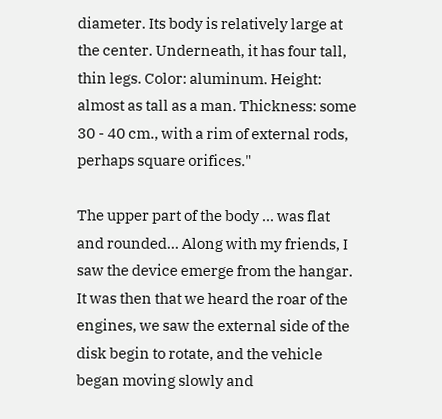diameter. Its body is relatively large at the center. Underneath, it has four tall, thin legs. Color: aluminum. Height: almost as tall as a man. Thickness: some 30 - 40 cm., with a rim of external rods, perhaps square orifices."

The upper part of the body ... was flat and rounded... Along with my friends, I saw the device emerge from the hangar. It was then that we heard the roar of the engines, we saw the external side of the disk begin to rotate, and the vehicle began moving slowly and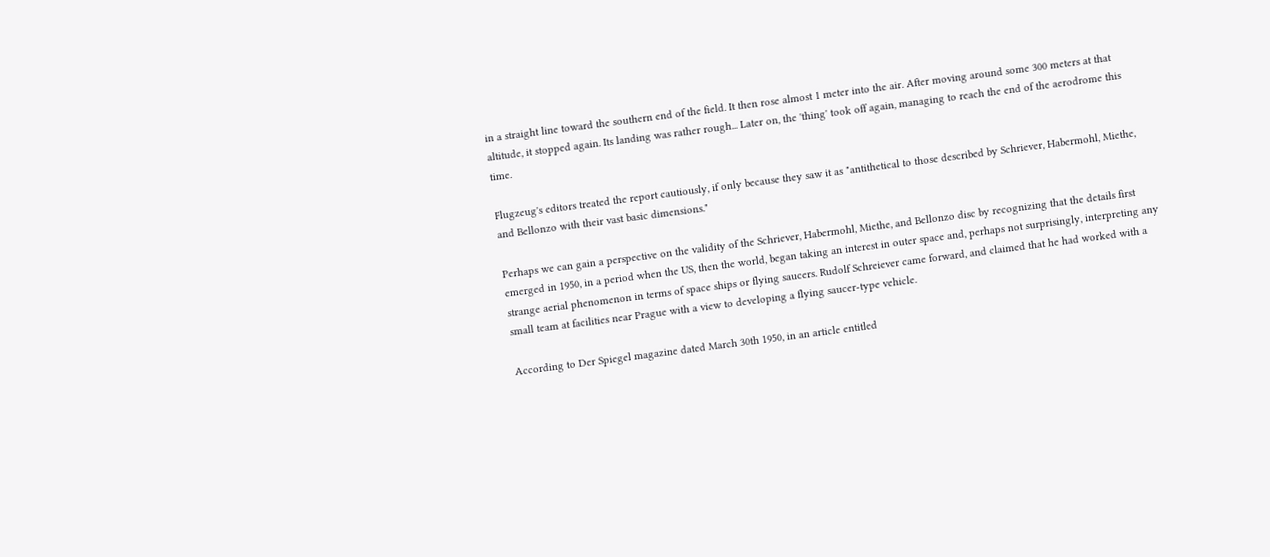in a straight line toward the southern end of the field. It then rose almost 1 meter into the air. After moving around some 300 meters at that altitude, it stopped again. Its landing was rather rough... Later on, the 'thing' took off again, managing to reach the end of the aerodrome this time.

Flugzeug's editors treated the report cautiously, if only because they saw it as "antithetical to those described by Schriever, Habermohl, Miethe, and Bellonzo with their vast basic dimensions."

Perhaps we can gain a perspective on the validity of the Schriever, Habermohl, Miethe, and Bellonzo disc by recognizing that the details first emerged in 1950, in a period when the US, then the world, began taking an interest in outer space and, perhaps not surprisingly, interpreting any strange aerial phenomenon in terms of space ships or flying saucers. Rudolf Schreiever came forward, and claimed that he had worked with a small team at facilities near Prague with a view to developing a flying saucer-type vehicle.

According to Der Spiegel magazine dated March 30th 1950, in an article entitled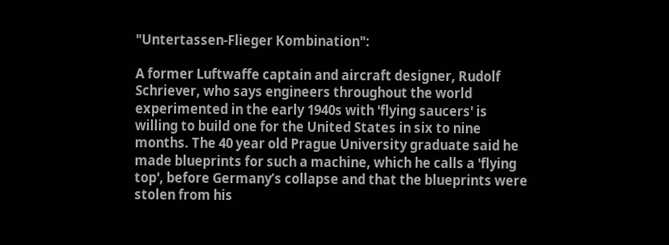"Untertassen-Flieger Kombination":

A former Luftwaffe captain and aircraft designer, Rudolf Schriever, who says engineers throughout the world experimented in the early 1940s with 'flying saucers' is willing to build one for the United States in six to nine months. The 40 year old Prague University graduate said he made blueprints for such a machine, which he calls a 'flying top', before Germany’s collapse and that the blueprints were stolen from his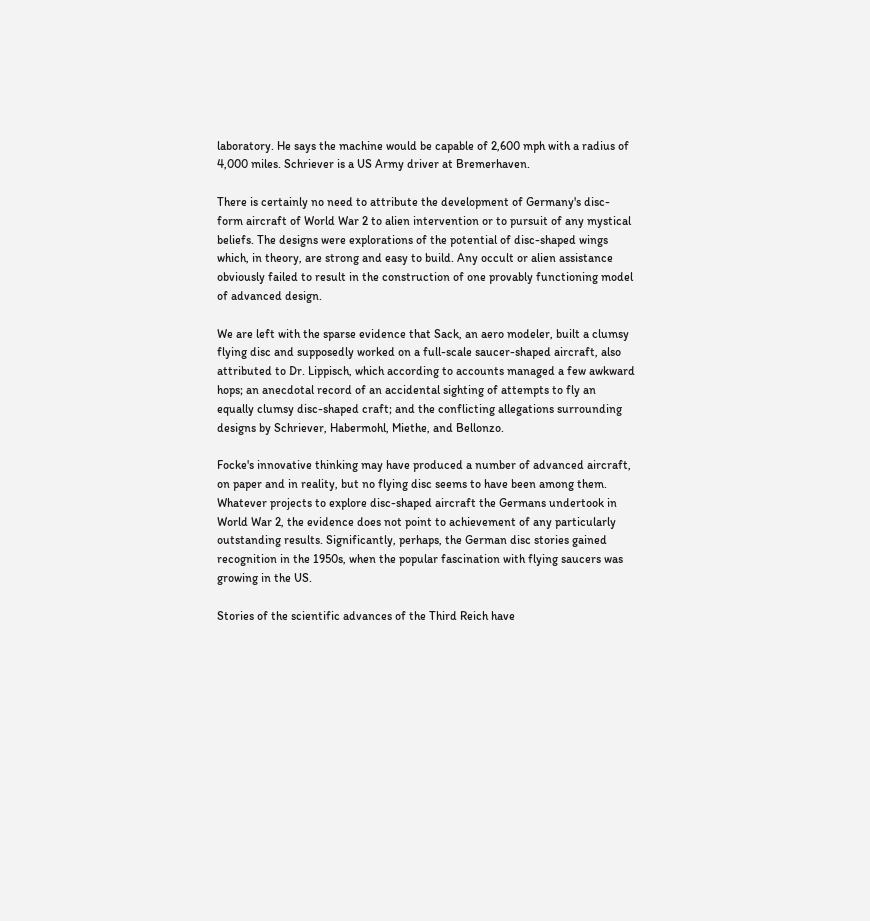laboratory. He says the machine would be capable of 2,600 mph with a radius of 4,000 miles. Schriever is a US Army driver at Bremerhaven.

There is certainly no need to attribute the development of Germany's disc-form aircraft of World War 2 to alien intervention or to pursuit of any mystical beliefs. The designs were explorations of the potential of disc-shaped wings which, in theory, are strong and easy to build. Any occult or alien assistance obviously failed to result in the construction of one provably functioning model of advanced design.

We are left with the sparse evidence that Sack, an aero modeler, built a clumsy flying disc and supposedly worked on a full-scale saucer-shaped aircraft, also attributed to Dr. Lippisch, which according to accounts managed a few awkward hops; an anecdotal record of an accidental sighting of attempts to fly an equally clumsy disc-shaped craft; and the conflicting allegations surrounding designs by Schriever, Habermohl, Miethe, and Bellonzo.

Focke's innovative thinking may have produced a number of advanced aircraft, on paper and in reality, but no flying disc seems to have been among them. Whatever projects to explore disc-shaped aircraft the Germans undertook in World War 2, the evidence does not point to achievement of any particularly outstanding results. Significantly, perhaps, the German disc stories gained recognition in the 1950s, when the popular fascination with flying saucers was growing in the US.

Stories of the scientific advances of the Third Reich have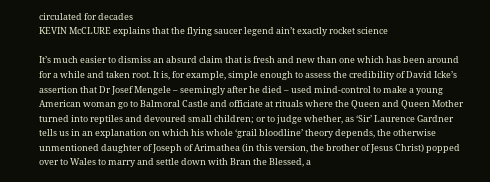circulated for decades
KEVIN McCLURE explains that the flying saucer legend ain’t exactly rocket science

It’s much easier to dismiss an absurd claim that is fresh and new than one which has been around for a while and taken root. It is, for example, simple enough to assess the credibility of David Icke’s assertion that Dr Josef Mengele – seemingly after he died – used mind-control to make a young American woman go to Balmoral Castle and officiate at rituals where the Queen and Queen Mother turned into reptiles and devoured small children; or to judge whether, as ‘Sir’ Laurence Gardner tells us in an explanation on which his whole ‘grail bloodline’ theory depends, the otherwise unmentioned daughter of Joseph of Arimathea (in this version, the brother of Jesus Christ) popped over to Wales to marry and settle down with Bran the Blessed, a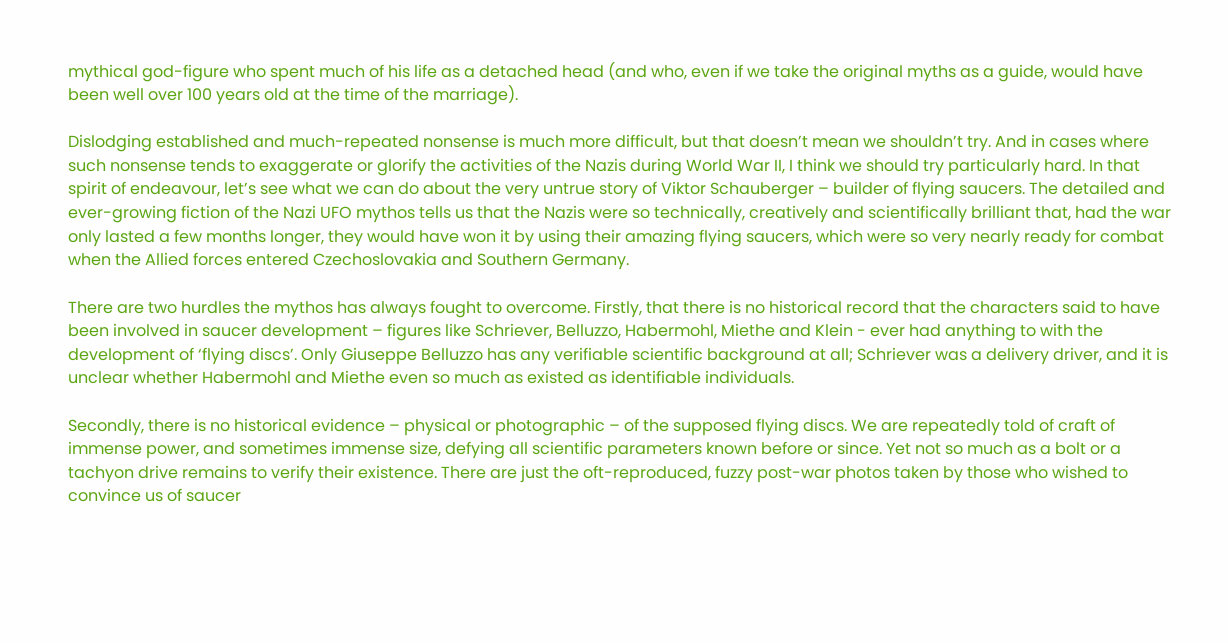mythical god-figure who spent much of his life as a detached head (and who, even if we take the original myths as a guide, would have been well over 100 years old at the time of the marriage).

Dislodging established and much-repeated nonsense is much more difficult, but that doesn’t mean we shouldn’t try. And in cases where such nonsense tends to exaggerate or glorify the activities of the Nazis during World War II, I think we should try particularly hard. In that spirit of endeavour, let’s see what we can do about the very untrue story of Viktor Schauberger – builder of flying saucers. The detailed and ever-growing fiction of the Nazi UFO mythos tells us that the Nazis were so technically, creatively and scientifically brilliant that, had the war only lasted a few months longer, they would have won it by using their amazing flying saucers, which were so very nearly ready for combat when the Allied forces entered Czechoslovakia and Southern Germany.

There are two hurdles the mythos has always fought to overcome. Firstly, that there is no historical record that the characters said to have been involved in saucer development – figures like Schriever, Belluzzo, Habermohl, Miethe and Klein - ever had anything to with the development of ‘flying discs’. Only Giuseppe Belluzzo has any verifiable scientific background at all; Schriever was a delivery driver, and it is unclear whether Habermohl and Miethe even so much as existed as identifiable individuals.

Secondly, there is no historical evidence – physical or photographic – of the supposed flying discs. We are repeatedly told of craft of immense power, and sometimes immense size, defying all scientific parameters known before or since. Yet not so much as a bolt or a tachyon drive remains to verify their existence. There are just the oft-reproduced, fuzzy post-war photos taken by those who wished to convince us of saucer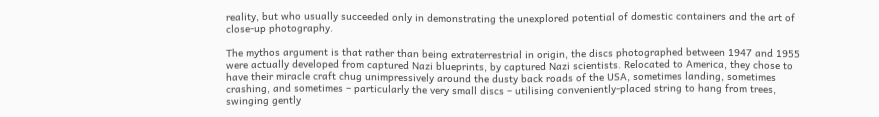reality, but who usually succeeded only in demonstrating the unexplored potential of domestic containers and the art of close-up photography.

The mythos argument is that rather than being extraterrestrial in origin, the discs photographed between 1947 and 1955 were actually developed from captured Nazi blueprints, by captured Nazi scientists. Relocated to America, they chose to have their miracle craft chug unimpressively around the dusty back roads of the USA, sometimes landing, sometimes crashing, and sometimes – particularly the very small discs – utilising conveniently-placed string to hang from trees, swinging gently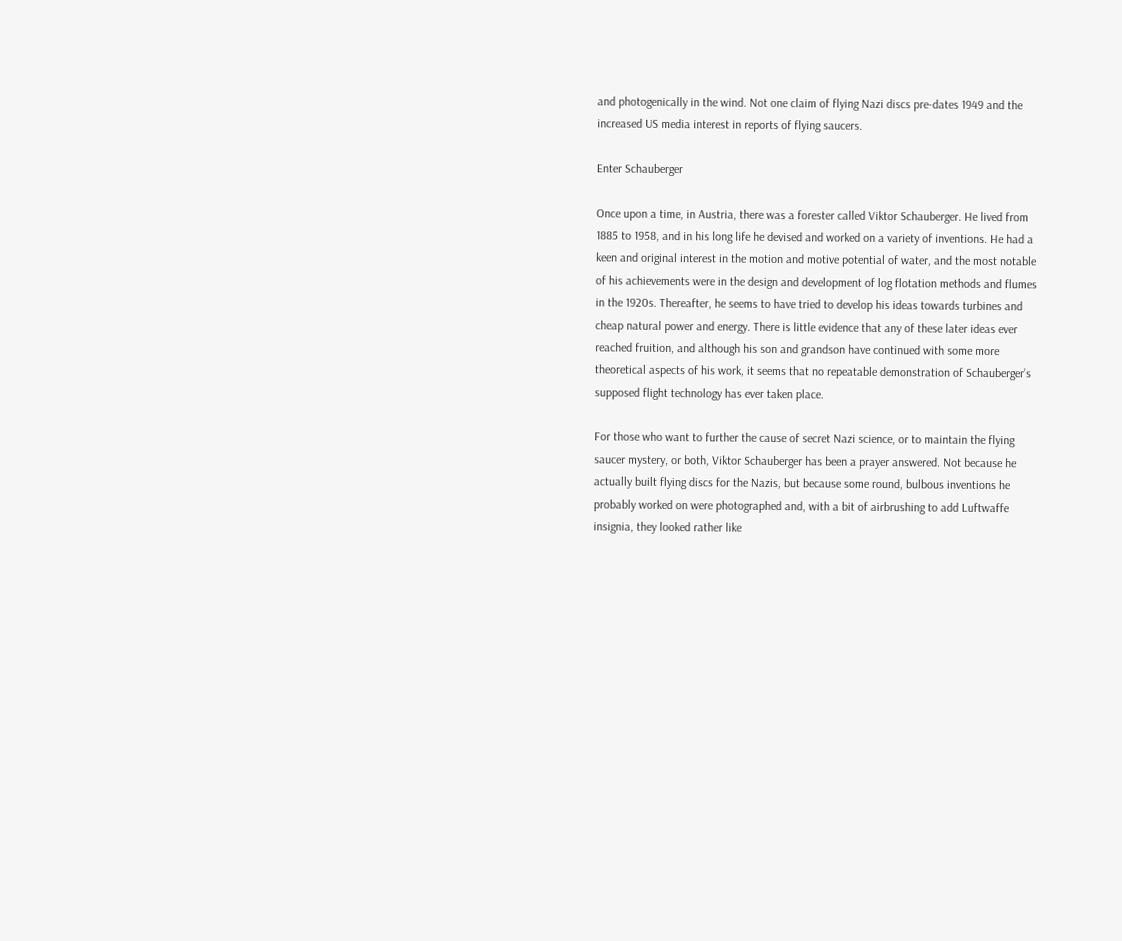and photogenically in the wind. Not one claim of flying Nazi discs pre-dates 1949 and the increased US media interest in reports of flying saucers.

Enter Schauberger

Once upon a time, in Austria, there was a forester called Viktor Schauberger. He lived from 1885 to 1958, and in his long life he devised and worked on a variety of inventions. He had a keen and original interest in the motion and motive potential of water, and the most notable of his achievements were in the design and development of log flotation methods and flumes in the 1920s. Thereafter, he seems to have tried to develop his ideas towards turbines and cheap natural power and energy. There is little evidence that any of these later ideas ever reached fruition, and although his son and grandson have continued with some more theoretical aspects of his work, it seems that no repeatable demonstration of Schauberger’s supposed flight technology has ever taken place.

For those who want to further the cause of secret Nazi science, or to maintain the flying saucer mystery, or both, Viktor Schauberger has been a prayer answered. Not because he actually built flying discs for the Nazis, but because some round, bulbous inventions he probably worked on were photographed and, with a bit of airbrushing to add Luftwaffe insignia, they looked rather like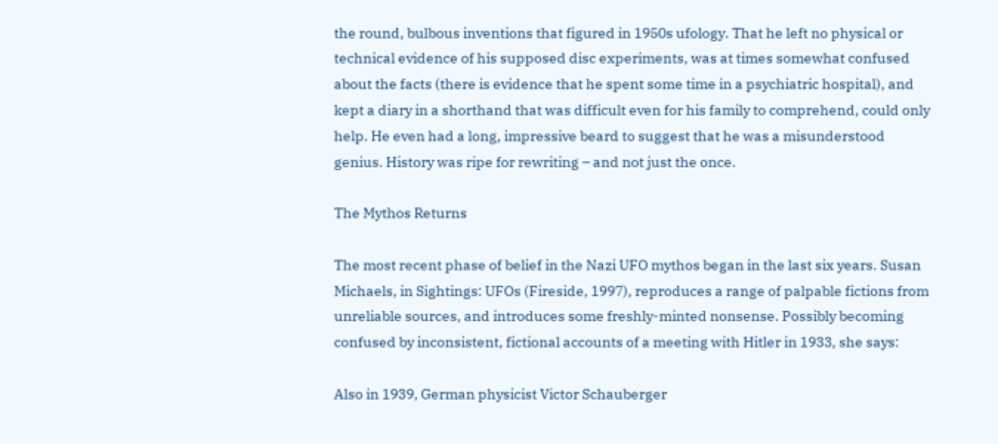the round, bulbous inventions that figured in 1950s ufology. That he left no physical or technical evidence of his supposed disc experiments, was at times somewhat confused about the facts (there is evidence that he spent some time in a psychiatric hospital), and kept a diary in a shorthand that was difficult even for his family to comprehend, could only help. He even had a long, impressive beard to suggest that he was a misunderstood genius. History was ripe for rewriting – and not just the once.

The Mythos Returns

The most recent phase of belief in the Nazi UFO mythos began in the last six years. Susan Michaels, in Sightings: UFOs (Fireside, 1997), reproduces a range of palpable fictions from unreliable sources, and introduces some freshly-minted nonsense. Possibly becoming confused by inconsistent, fictional accounts of a meeting with Hitler in 1933, she says:

Also in 1939, German physicist Victor Schauberger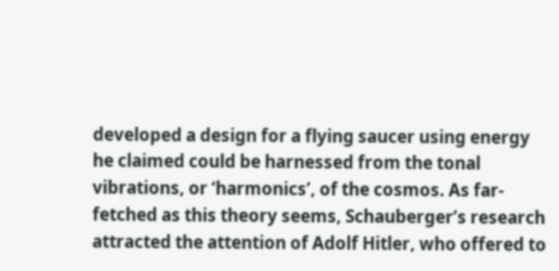developed a design for a flying saucer using energy he claimed could be harnessed from the tonal vibrations, or ‘harmonics’, of the cosmos. As far-fetched as this theory seems, Schauberger’s research attracted the attention of Adolf Hitler, who offered to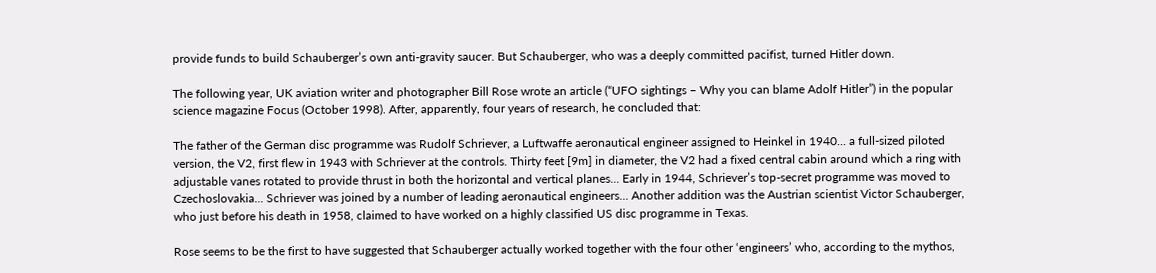provide funds to build Schauberger’s own anti-gravity saucer. But Schauberger, who was a deeply committed pacifist, turned Hitler down.

The following year, UK aviation writer and photographer Bill Rose wrote an article (“UFO sightings – Why you can blame Adolf Hitler”) in the popular science magazine Focus (October 1998). After, apparently, four years of research, he concluded that:

The father of the German disc programme was Rudolf Schriever, a Luftwaffe aeronautical engineer assigned to Heinkel in 1940... a full-sized piloted version, the V2, first flew in 1943 with Schriever at the controls. Thirty feet [9m] in diameter, the V2 had a fixed central cabin around which a ring with adjustable vanes rotated to provide thrust in both the horizontal and vertical planes... Early in 1944, Schriever’s top-secret programme was moved to Czechoslovakia... Schriever was joined by a number of leading aeronautical engineers... Another addition was the Austrian scientist Victor Schauberger, who just before his death in 1958, claimed to have worked on a highly classified US disc programme in Texas.

Rose seems to be the first to have suggested that Schauberger actually worked together with the four other ‘engineers’ who, according to the mythos,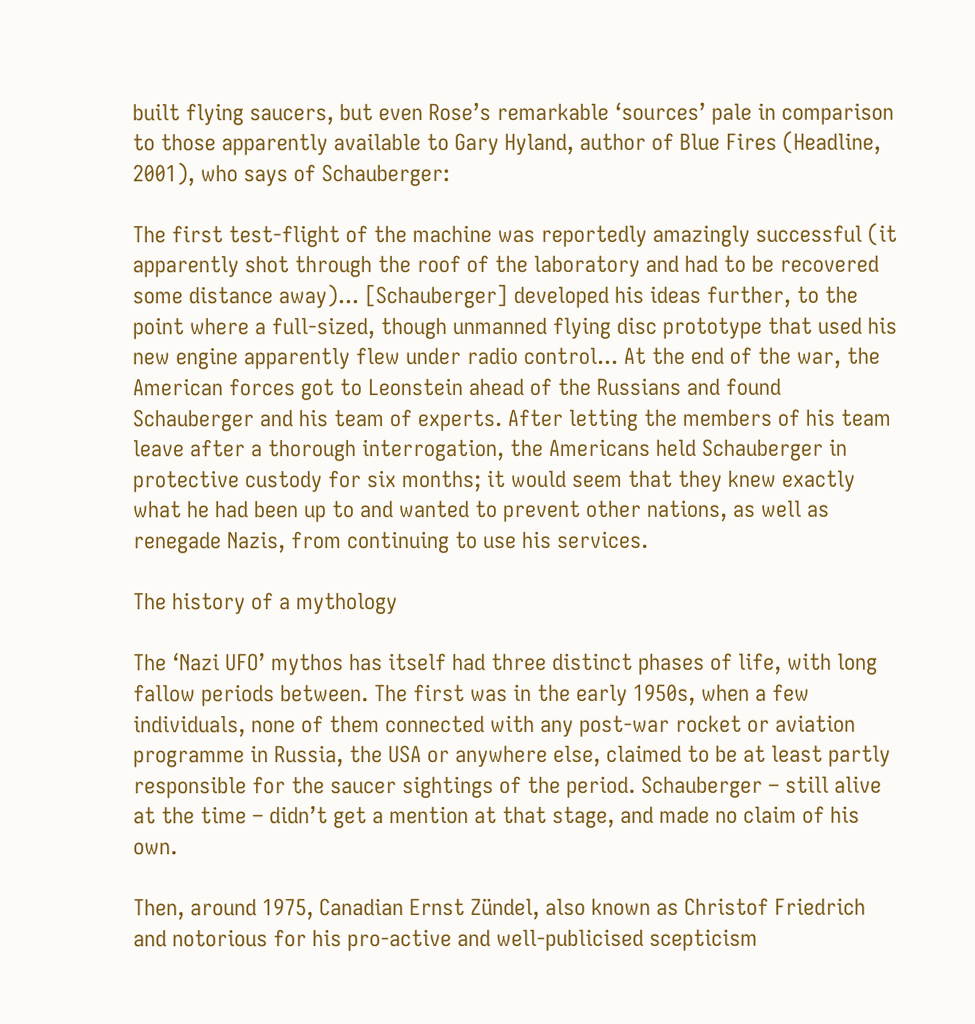built flying saucers, but even Rose’s remarkable ‘sources’ pale in comparison to those apparently available to Gary Hyland, author of Blue Fires (Headline, 2001), who says of Schauberger:

The first test-flight of the machine was reportedly amazingly successful (it apparently shot through the roof of the laboratory and had to be recovered some distance away)... [Schauberger] developed his ideas further, to the point where a full-sized, though unmanned flying disc prototype that used his new engine apparently flew under radio control... At the end of the war, the American forces got to Leonstein ahead of the Russians and found Schauberger and his team of experts. After letting the members of his team leave after a thorough interrogation, the Americans held Schauberger in protective custody for six months; it would seem that they knew exactly what he had been up to and wanted to prevent other nations, as well as renegade Nazis, from continuing to use his services.

The history of a mythology

The ‘Nazi UFO’ mythos has itself had three distinct phases of life, with long fallow periods between. The first was in the early 1950s, when a few individuals, none of them connected with any post-war rocket or aviation programme in Russia, the USA or anywhere else, claimed to be at least partly responsible for the saucer sightings of the period. Schauberger – still alive at the time – didn’t get a mention at that stage, and made no claim of his own.

Then, around 1975, Canadian Ernst Zündel, also known as Christof Friedrich and notorious for his pro-active and well-publicised scepticism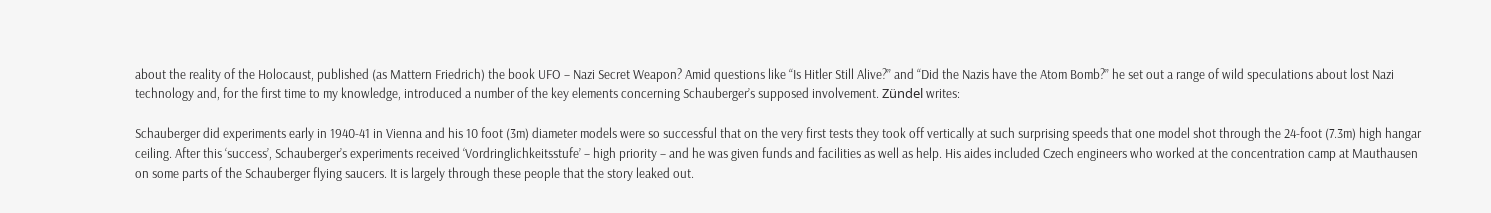about the reality of the Holocaust, published (as Mattern Friedrich) the book UFO – Nazi Secret Weapon? Amid questions like “Is Hitler Still Alive?” and “Did the Nazis have the Atom Bomb?” he set out a range of wild speculations about lost Nazi technology and, for the first time to my knowledge, introduced a number of the key elements concerning Schauberger’s supposed involvement. Zündel writes:

Schauberger did experiments early in 1940-41 in Vienna and his 10 foot (3m) diameter models were so successful that on the very first tests they took off vertically at such surprising speeds that one model shot through the 24-foot (7.3m) high hangar ceiling. After this ‘success’, Schauberger’s experiments received ‘Vordringlichkeitsstufe’ – high priority – and he was given funds and facilities as well as help. His aides included Czech engineers who worked at the concentration camp at Mauthausen on some parts of the Schauberger flying saucers. It is largely through these people that the story leaked out.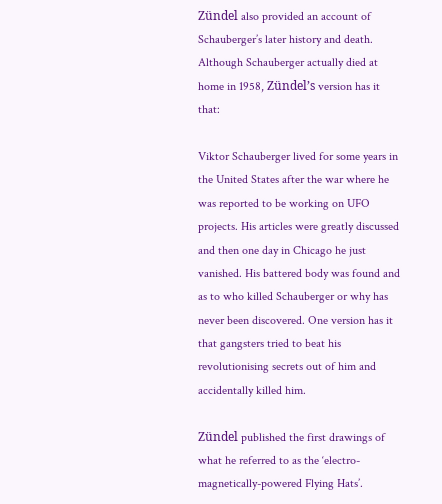Zündel also provided an account of Schauberger’s later history and death. Although Schauberger actually died at home in 1958, Zündel’s version has it that:

Viktor Schauberger lived for some years in the United States after the war where he was reported to be working on UFO projects. His articles were greatly discussed and then one day in Chicago he just vanished. His battered body was found and as to who killed Schauberger or why has never been discovered. One version has it that gangsters tried to beat his revolutionising secrets out of him and accidentally killed him.

Zündel published the first drawings of what he referred to as the ‘electro-magnetically-powered Flying Hats’.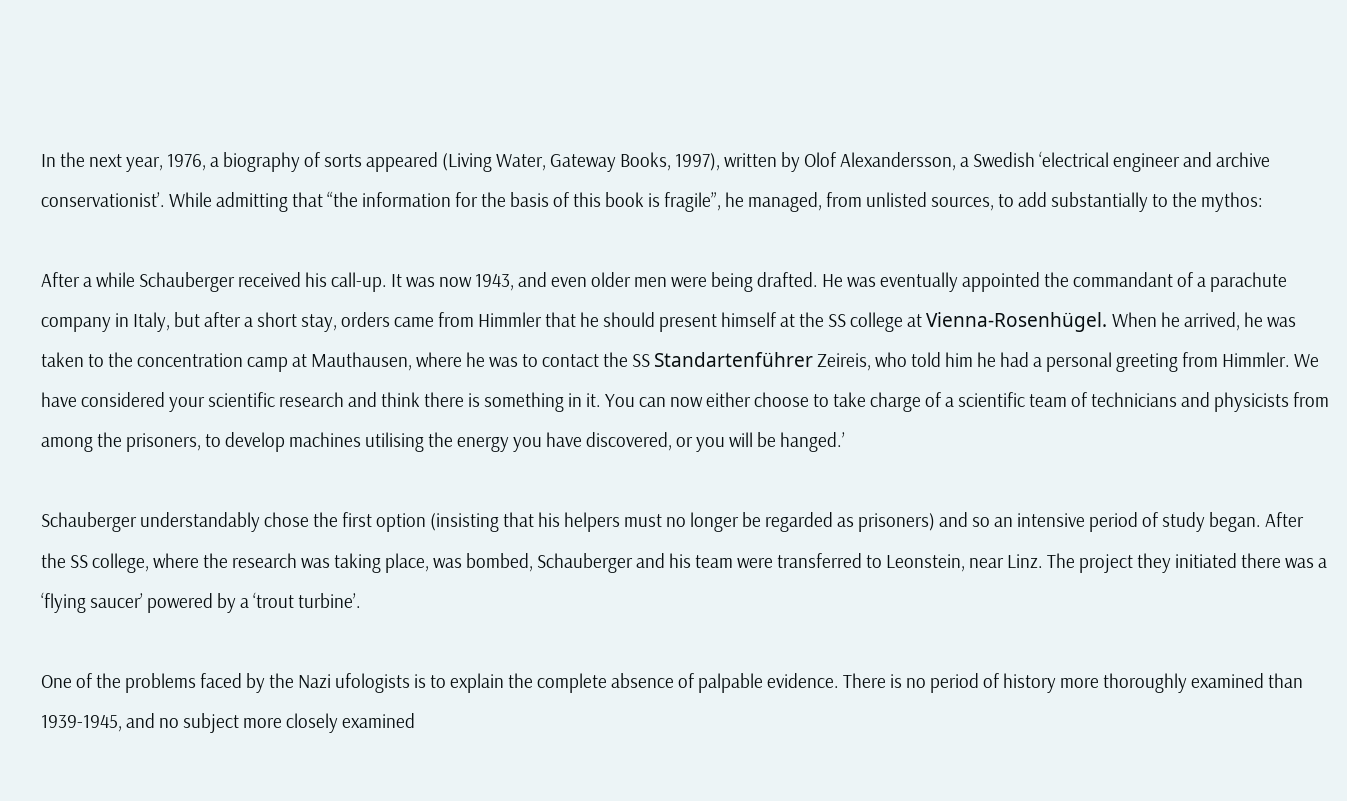In the next year, 1976, a biography of sorts appeared (Living Water, Gateway Books, 1997), written by Olof Alexandersson, a Swedish ‘electrical engineer and archive conservationist’. While admitting that “the information for the basis of this book is fragile”, he managed, from unlisted sources, to add substantially to the mythos:

After a while Schauberger received his call-up. It was now 1943, and even older men were being drafted. He was eventually appointed the commandant of a parachute company in Italy, but after a short stay, orders came from Himmler that he should present himself at the SS college at Vienna-Rosenhügel. When he arrived, he was taken to the concentration camp at Mauthausen, where he was to contact the SS Standartenführer Zeireis, who told him he had a personal greeting from Himmler. We have considered your scientific research and think there is something in it. You can now either choose to take charge of a scientific team of technicians and physicists from among the prisoners, to develop machines utilising the energy you have discovered, or you will be hanged.’

Schauberger understandably chose the first option (insisting that his helpers must no longer be regarded as prisoners) and so an intensive period of study began. After the SS college, where the research was taking place, was bombed, Schauberger and his team were transferred to Leonstein, near Linz. The project they initiated there was a ‘flying saucer’ powered by a ‘trout turbine’.

One of the problems faced by the Nazi ufologists is to explain the complete absence of palpable evidence. There is no period of history more thoroughly examined than 1939-1945, and no subject more closely examined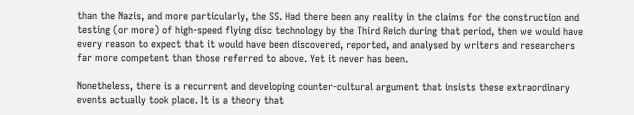than the Nazis, and more particularly, the SS. Had there been any reality in the claims for the construction and testing (or more) of high-speed flying disc technology by the Third Reich during that period, then we would have every reason to expect that it would have been discovered, reported, and analysed by writers and researchers far more competent than those referred to above. Yet it never has been.

Nonetheless, there is a recurrent and developing counter-cultural argument that insists these extraordinary events actually took place. It is a theory that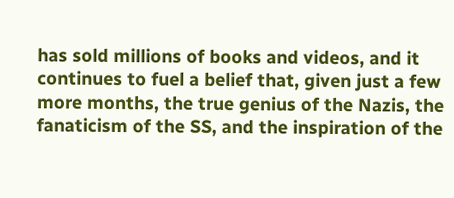has sold millions of books and videos, and it continues to fuel a belief that, given just a few more months, the true genius of the Nazis, the fanaticism of the SS, and the inspiration of the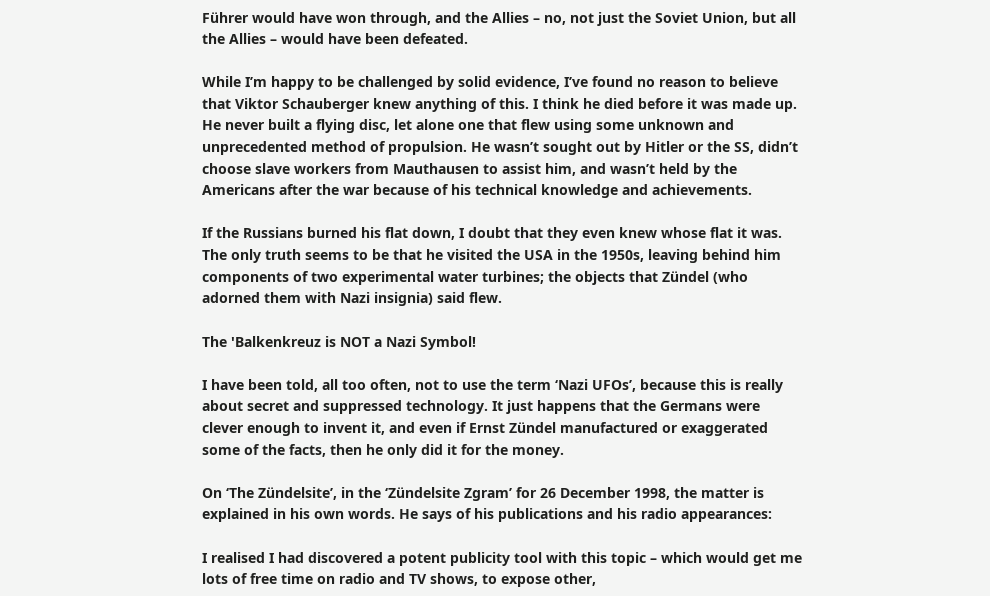Führer would have won through, and the Allies – no, not just the Soviet Union, but all the Allies – would have been defeated.

While I’m happy to be challenged by solid evidence, I’ve found no reason to believe that Viktor Schauberger knew anything of this. I think he died before it was made up. He never built a flying disc, let alone one that flew using some unknown and unprecedented method of propulsion. He wasn’t sought out by Hitler or the SS, didn’t choose slave workers from Mauthausen to assist him, and wasn’t held by the Americans after the war because of his technical knowledge and achievements.

If the Russians burned his flat down, I doubt that they even knew whose flat it was. The only truth seems to be that he visited the USA in the 1950s, leaving behind him components of two experimental water turbines; the objects that Zündel (who adorned them with Nazi insignia) said flew.

The 'Balkenkreuz is NOT a Nazi Symbol!

I have been told, all too often, not to use the term ‘Nazi UFOs’, because this is really about secret and suppressed technology. It just happens that the Germans were clever enough to invent it, and even if Ernst Zündel manufactured or exaggerated some of the facts, then he only did it for the money.

On ‘The Zündelsite’, in the ‘Zündelsite Zgram’ for 26 December 1998, the matter is explained in his own words. He says of his publications and his radio appearances:

I realised I had discovered a potent publicity tool with this topic – which would get me lots of free time on radio and TV shows, to expose other,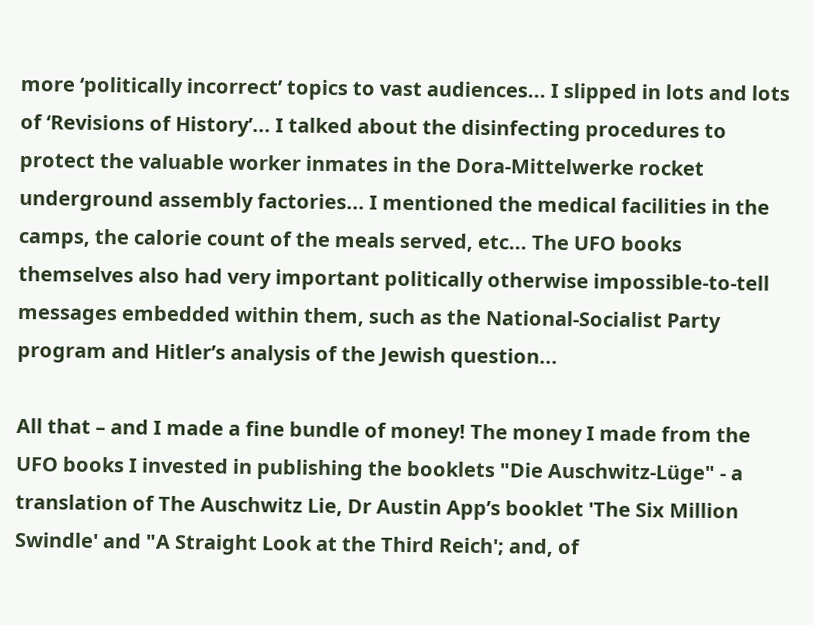more ‘politically incorrect’ topics to vast audiences... I slipped in lots and lots of ‘Revisions of History’... I talked about the disinfecting procedures to protect the valuable worker inmates in the Dora-Mittelwerke rocket underground assembly factories... I mentioned the medical facilities in the camps, the calorie count of the meals served, etc... The UFO books themselves also had very important politically otherwise impossible-to-tell messages embedded within them, such as the National-Socialist Party program and Hitler’s analysis of the Jewish question...

All that – and I made a fine bundle of money! The money I made from the UFO books I invested in publishing the booklets "Die Auschwitz-Lüge" - a translation of The Auschwitz Lie, Dr Austin App’s booklet 'The Six Million Swindle' and "A Straight Look at the Third Reich'; and, of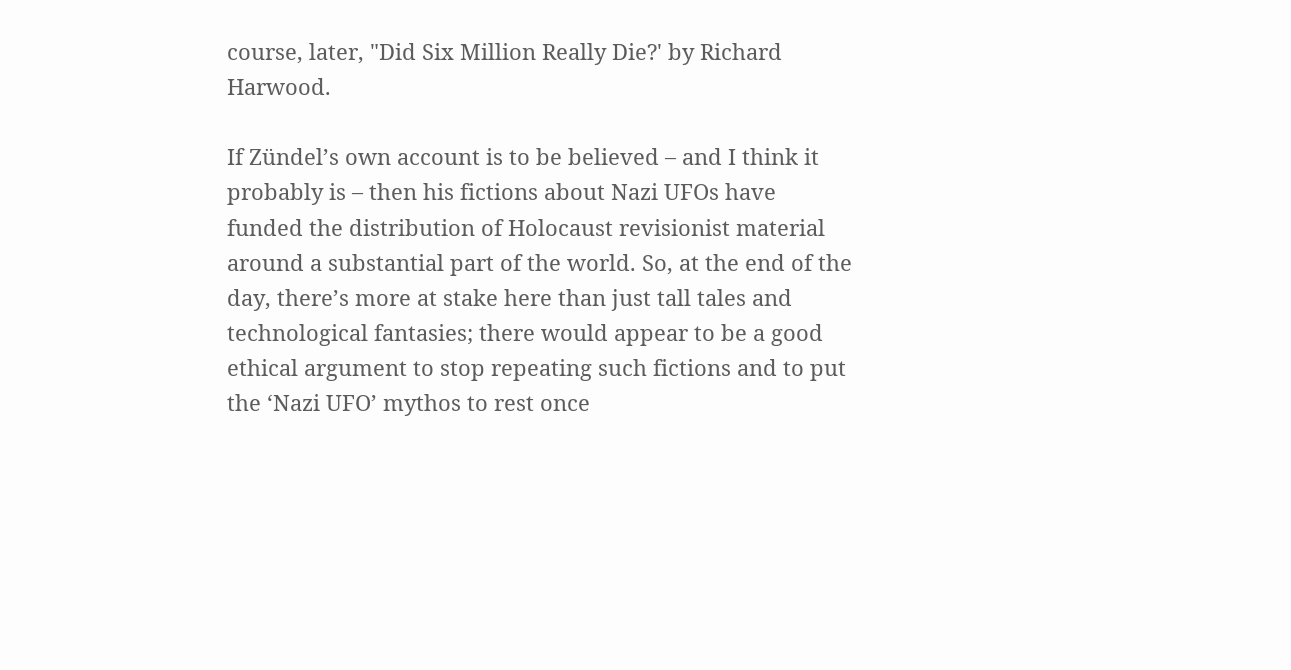course, later, "Did Six Million Really Die?' by Richard Harwood.

If Zündel’s own account is to be believed – and I think it probably is – then his fictions about Nazi UFOs have funded the distribution of Holocaust revisionist material around a substantial part of the world. So, at the end of the day, there’s more at stake here than just tall tales and technological fantasies; there would appear to be a good ethical argument to stop repeating such fictions and to put the ‘Nazi UFO’ mythos to rest once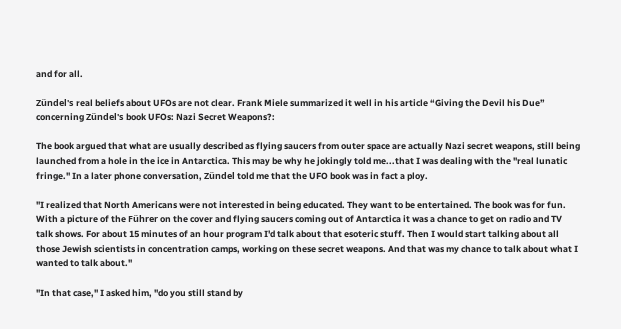and for all.

Zündel's real beliefs about UFOs are not clear. Frank Miele summarized it well in his article “Giving the Devil his Due” concerning Zündel's book UFOs: Nazi Secret Weapons?:

The book argued that what are usually described as flying saucers from outer space are actually Nazi secret weapons, still being launched from a hole in the ice in Antarctica. This may be why he jokingly told me...that I was dealing with the "real lunatic fringe." In a later phone conversation, Zündel told me that the UFO book was in fact a ploy.

"I realized that North Americans were not interested in being educated. They want to be entertained. The book was for fun. With a picture of the Führer on the cover and flying saucers coming out of Antarctica it was a chance to get on radio and TV talk shows. For about 15 minutes of an hour program I'd talk about that esoteric stuff. Then I would start talking about all those Jewish scientists in concentration camps, working on these secret weapons. And that was my chance to talk about what I wanted to talk about."

"In that case," I asked him, "do you still stand by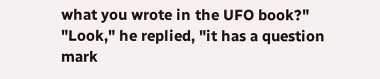what you wrote in the UFO book?" "Look," he replied, "it has a question mark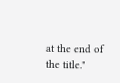at the end of the title."